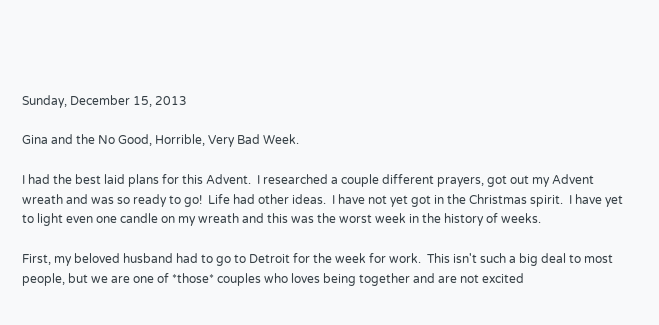Sunday, December 15, 2013

Gina and the No Good, Horrible, Very Bad Week.

I had the best laid plans for this Advent.  I researched a couple different prayers, got out my Advent wreath and was so ready to go!  Life had other ideas.  I have not yet got in the Christmas spirit.  I have yet to light even one candle on my wreath and this was the worst week in the history of weeks.

First, my beloved husband had to go to Detroit for the week for work.  This isn't such a big deal to most people, but we are one of *those* couples who loves being together and are not excited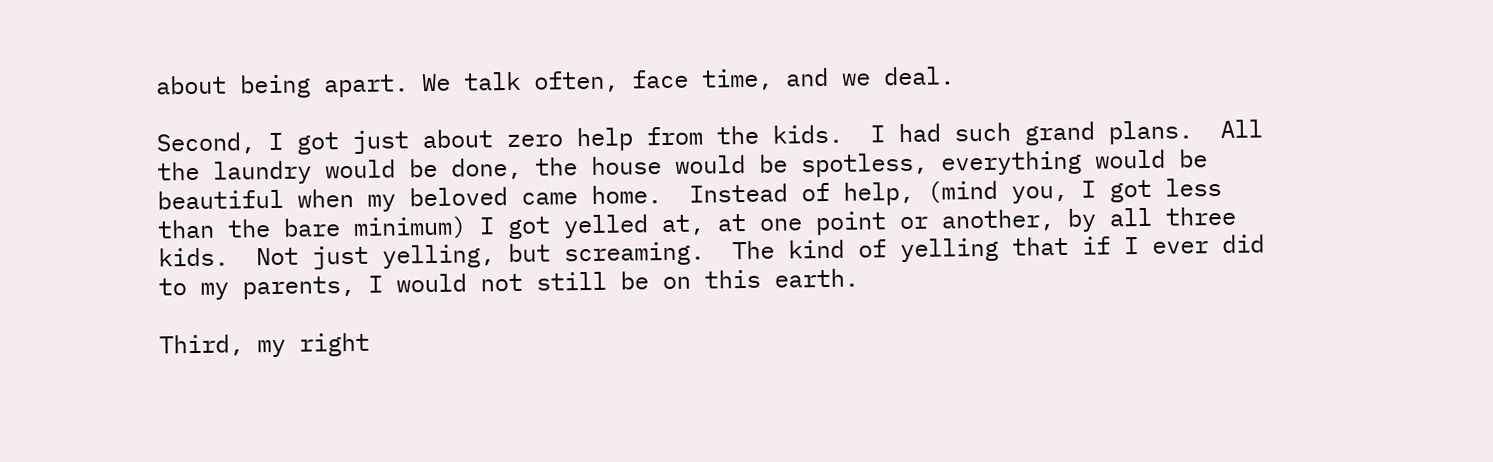about being apart. We talk often, face time, and we deal.

Second, I got just about zero help from the kids.  I had such grand plans.  All the laundry would be done, the house would be spotless, everything would be beautiful when my beloved came home.  Instead of help, (mind you, I got less than the bare minimum) I got yelled at, at one point or another, by all three kids.  Not just yelling, but screaming.  The kind of yelling that if I ever did to my parents, I would not still be on this earth.

Third, my right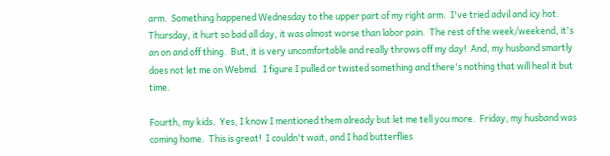arm.  Something happened Wednesday to the upper part of my right arm.  I've tried advil and icy hot.  Thursday, it hurt so bad all day, it was almost worse than labor pain.  The rest of the week/weekend, it's an on and off thing.  But, it is very uncomfortable and really throws off my day!  And, my husband smartly does not let me on Webmd.  I figure I pulled or twisted something and there's nothing that will heal it but time.

Fourth, my kids.  Yes, I know I mentioned them already but let me tell you more.  Friday, my husband was coming home.  This is great!  I couldn't wait, and I had butterflies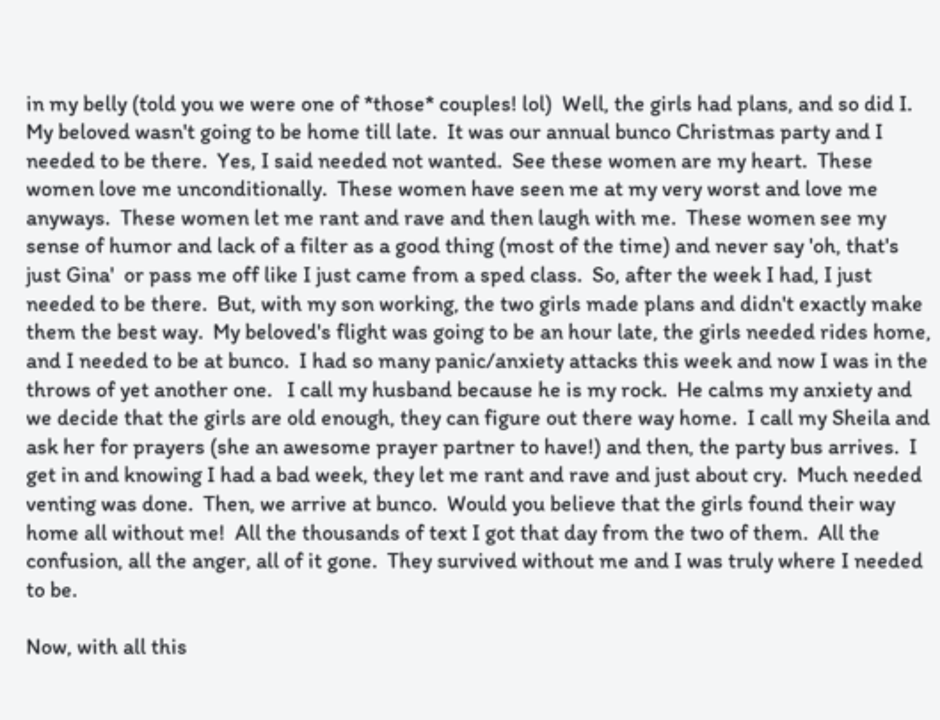in my belly (told you we were one of *those* couples! lol)  Well, the girls had plans, and so did I.  My beloved wasn't going to be home till late.  It was our annual bunco Christmas party and I needed to be there.  Yes, I said needed not wanted.  See these women are my heart.  These women love me unconditionally.  These women have seen me at my very worst and love me anyways.  These women let me rant and rave and then laugh with me.  These women see my sense of humor and lack of a filter as a good thing (most of the time) and never say 'oh, that's just Gina'  or pass me off like I just came from a sped class.  So, after the week I had, I just needed to be there.  But, with my son working, the two girls made plans and didn't exactly make them the best way.  My beloved's flight was going to be an hour late, the girls needed rides home, and I needed to be at bunco.  I had so many panic/anxiety attacks this week and now I was in the throws of yet another one.   I call my husband because he is my rock.  He calms my anxiety and we decide that the girls are old enough, they can figure out there way home.  I call my Sheila and ask her for prayers (she an awesome prayer partner to have!) and then, the party bus arrives.  I get in and knowing I had a bad week, they let me rant and rave and just about cry.  Much needed venting was done.  Then, we arrive at bunco.  Would you believe that the girls found their way home all without me!  All the thousands of text I got that day from the two of them.  All the confusion, all the anger, all of it gone.  They survived without me and I was truly where I needed to be.

Now, with all this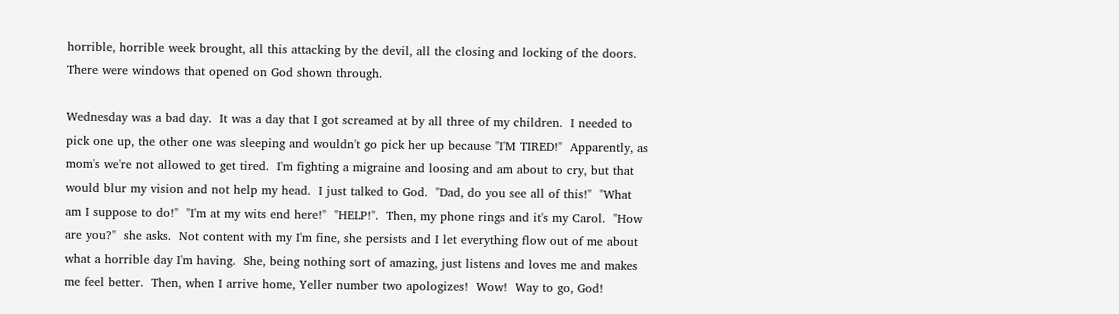horrible, horrible week brought, all this attacking by the devil, all the closing and locking of the doors.  There were windows that opened on God shown through.

Wednesday was a bad day.  It was a day that I got screamed at by all three of my children.  I needed to pick one up, the other one was sleeping and wouldn't go pick her up because "I'M TIRED!"  Apparently, as mom's we're not allowed to get tired.  I'm fighting a migraine and loosing and am about to cry, but that would blur my vision and not help my head.  I just talked to God.  "Dad, do you see all of this!"  "What am I suppose to do!"  "I'm at my wits end here!"  "HELP!".  Then, my phone rings and it's my Carol.  "How are you?"  she asks.  Not content with my I'm fine, she persists and I let everything flow out of me about what a horrible day I'm having.  She, being nothing sort of amazing, just listens and loves me and makes me feel better.  Then, when I arrive home, Yeller number two apologizes!  Wow!  Way to go, God!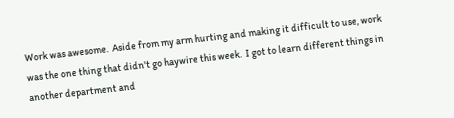Work was awesome.  Aside from my arm hurting and making it difficult to use, work was the one thing that didn't go haywire this week.  I got to learn different things in another department and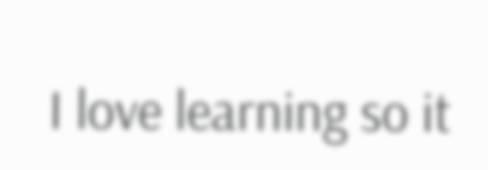I love learning so it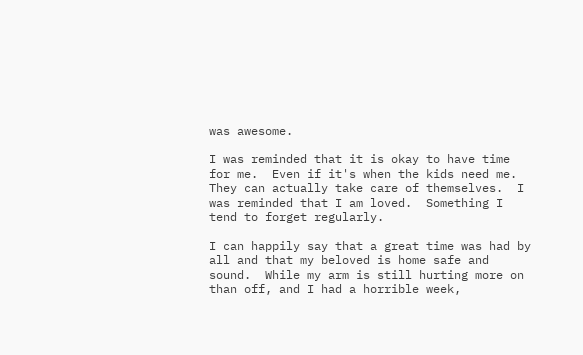was awesome.

I was reminded that it is okay to have time for me.  Even if it's when the kids need me.  They can actually take care of themselves.  I was reminded that I am loved.  Something I tend to forget regularly.

I can happily say that a great time was had by all and that my beloved is home safe and sound.  While my arm is still hurting more on than off, and I had a horrible week,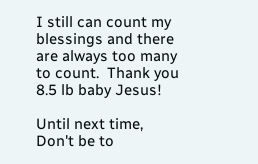I still can count my blessings and there are always too many to count.  Thank you 8.5 lb baby Jesus!

Until next time,
Don't be to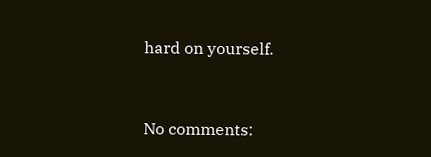hard on yourself.


No comments: